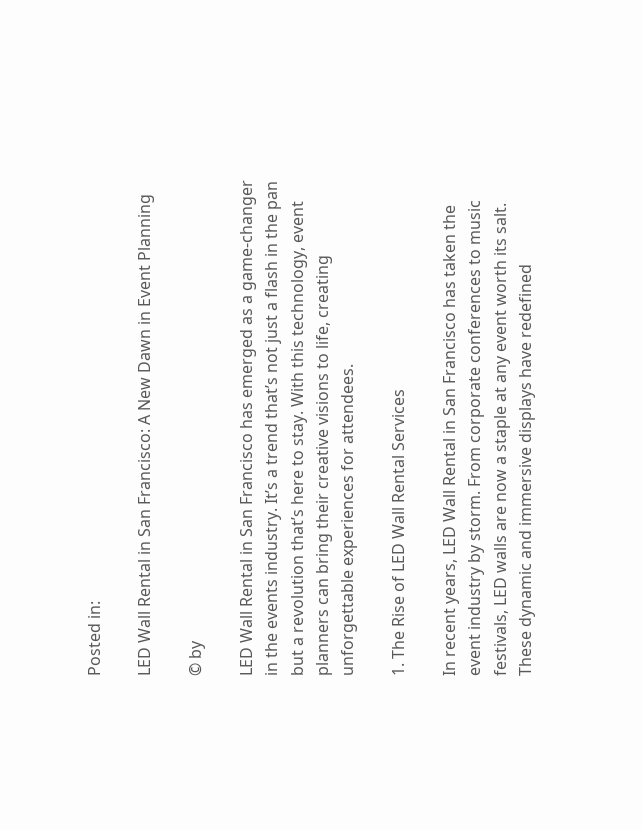Posted in:

LED Wall Rental in San Francisco: A New Dawn in Event Planning

© by

LED Wall Rental in San Francisco has emerged as a game-changer in the events industry. It’s a trend that’s not just a flash in the pan but a revolution that’s here to stay. With this technology, event planners can bring their creative visions to life, creating unforgettable experiences for attendees.

1. The Rise of LED Wall Rental Services

In recent years, LED Wall Rental in San Francisco has taken the event industry by storm. From corporate conferences to music festivals, LED walls are now a staple at any event worth its salt. These dynamic and immersive displays have redefined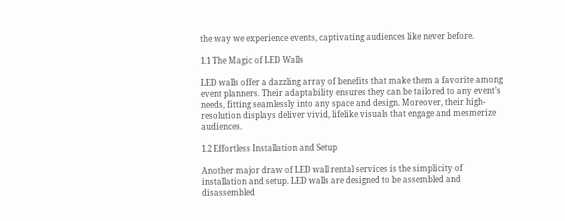the way we experience events, captivating audiences like never before.

1.1 The Magic of LED Walls

LED walls offer a dazzling array of benefits that make them a favorite among event planners. Their adaptability ensures they can be tailored to any event’s needs, fitting seamlessly into any space and design. Moreover, their high-resolution displays deliver vivid, lifelike visuals that engage and mesmerize audiences.

1.2 Effortless Installation and Setup

Another major draw of LED wall rental services is the simplicity of installation and setup. LED walls are designed to be assembled and disassembled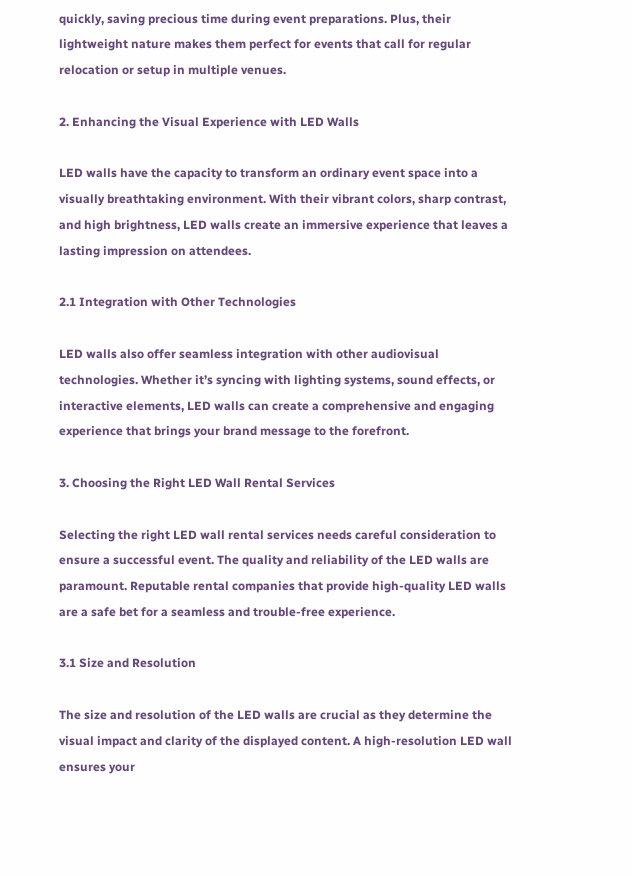quickly, saving precious time during event preparations. Plus, their lightweight nature makes them perfect for events that call for regular relocation or setup in multiple venues.

2. Enhancing the Visual Experience with LED Walls

LED walls have the capacity to transform an ordinary event space into a visually breathtaking environment. With their vibrant colors, sharp contrast, and high brightness, LED walls create an immersive experience that leaves a lasting impression on attendees.

2.1 Integration with Other Technologies

LED walls also offer seamless integration with other audiovisual technologies. Whether it’s syncing with lighting systems, sound effects, or interactive elements, LED walls can create a comprehensive and engaging experience that brings your brand message to the forefront.

3. Choosing the Right LED Wall Rental Services

Selecting the right LED wall rental services needs careful consideration to ensure a successful event. The quality and reliability of the LED walls are paramount. Reputable rental companies that provide high-quality LED walls are a safe bet for a seamless and trouble-free experience.

3.1 Size and Resolution

The size and resolution of the LED walls are crucial as they determine the visual impact and clarity of the displayed content. A high-resolution LED wall ensures your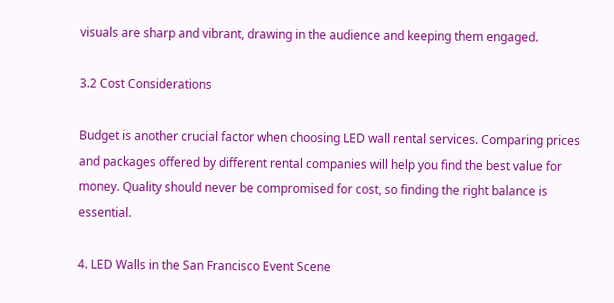visuals are sharp and vibrant, drawing in the audience and keeping them engaged.

3.2 Cost Considerations

Budget is another crucial factor when choosing LED wall rental services. Comparing prices and packages offered by different rental companies will help you find the best value for money. Quality should never be compromised for cost, so finding the right balance is essential.

4. LED Walls in the San Francisco Event Scene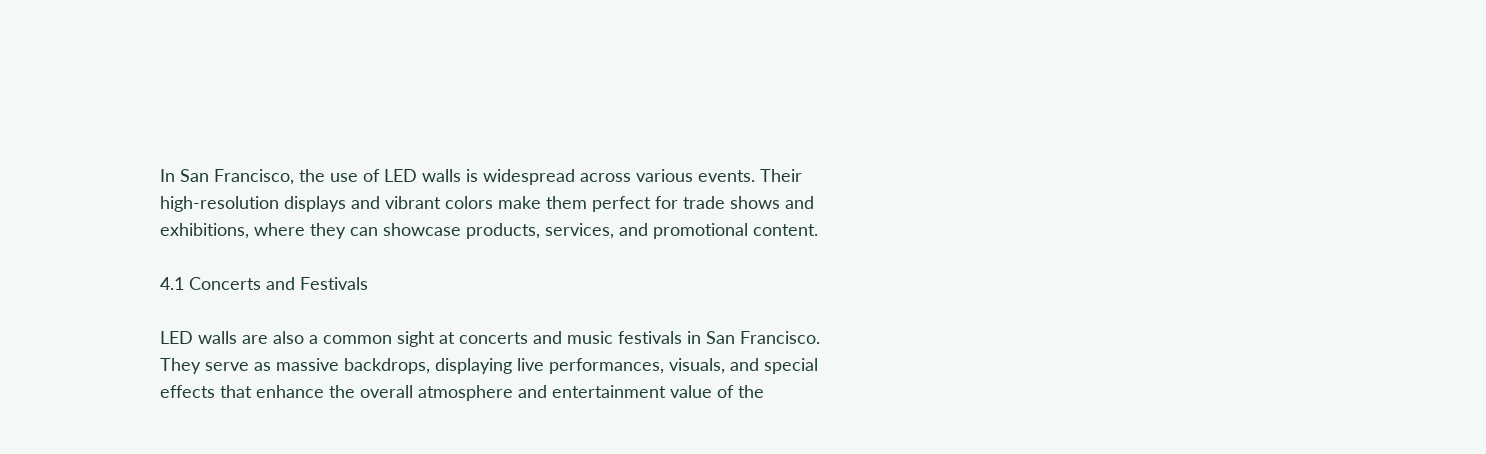In San Francisco, the use of LED walls is widespread across various events. Their high-resolution displays and vibrant colors make them perfect for trade shows and exhibitions, where they can showcase products, services, and promotional content.

4.1 Concerts and Festivals

LED walls are also a common sight at concerts and music festivals in San Francisco. They serve as massive backdrops, displaying live performances, visuals, and special effects that enhance the overall atmosphere and entertainment value of the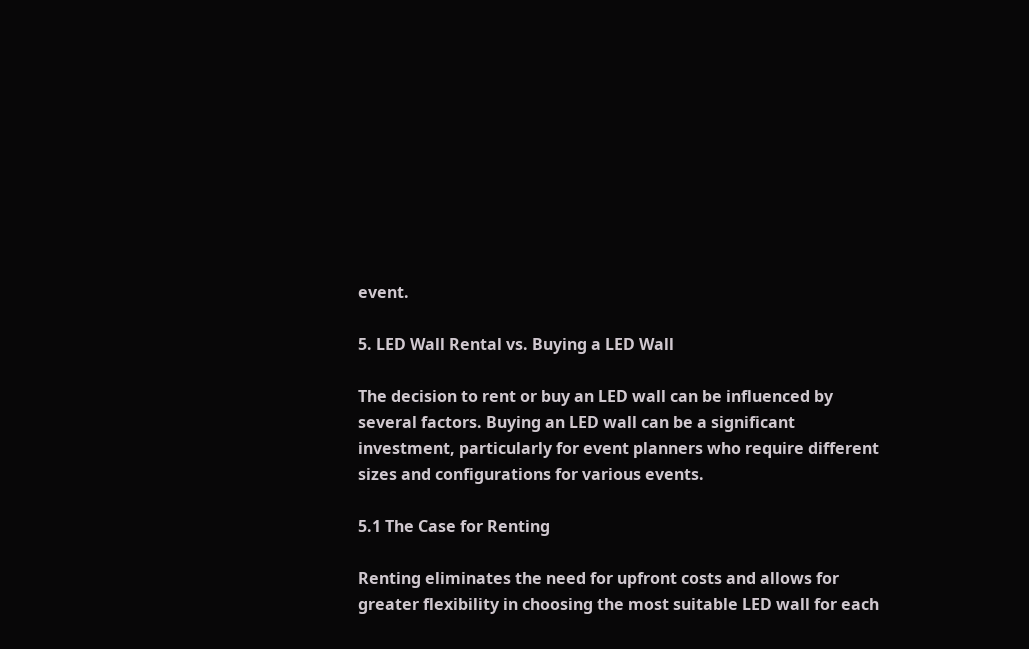event.

5. LED Wall Rental vs. Buying a LED Wall

The decision to rent or buy an LED wall can be influenced by several factors. Buying an LED wall can be a significant investment, particularly for event planners who require different sizes and configurations for various events.

5.1 The Case for Renting

Renting eliminates the need for upfront costs and allows for greater flexibility in choosing the most suitable LED wall for each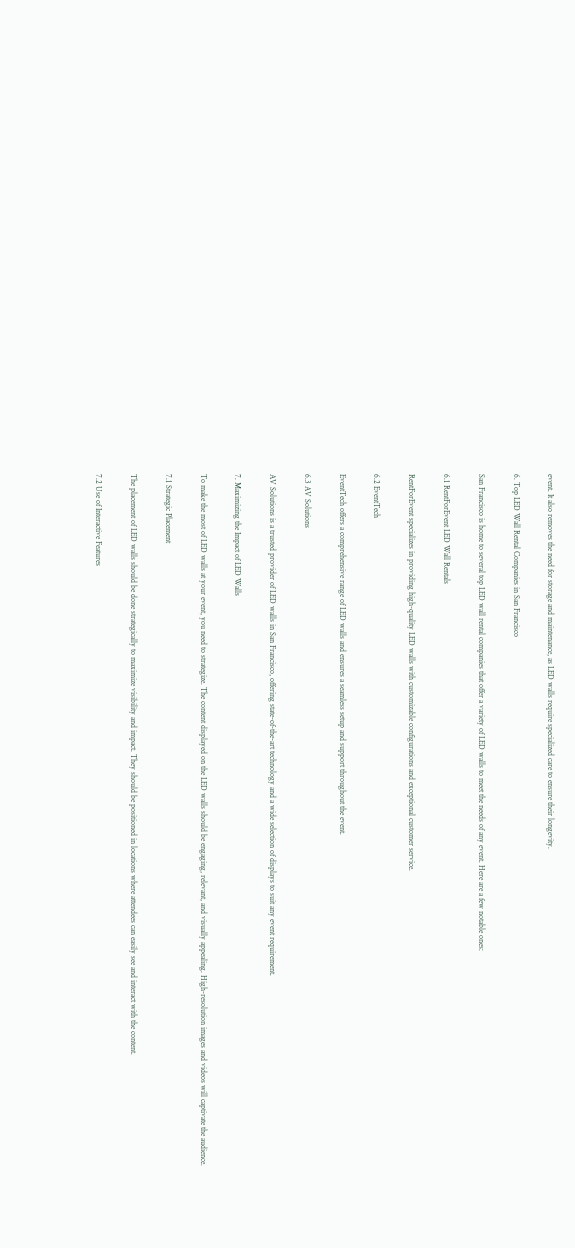event. It also removes the need for storage and maintenance, as LED walls require specialized care to ensure their longevity.

6. Top LED Wall Rental Companies in San Francisco

San Francisco is home to several top LED wall rental companies that offer a variety of LED walls to meet the needs of any event. Here are a few notable ones:

6.1 RentForEvent LED Wall Rentals

RentForEvent specializes in providing high-quality LED walls with customizable configurations and exceptional customer service.

6.2 EventTech

EventTech offers a comprehensive range of LED walls and ensures a seamless setup and support throughout the event.

6.3 AV Solutions

AV Solutions is a trusted provider of LED walls in San Francisco, offering state-of-the-art technology and a wide selection of displays to suit any event requirement.

7. Maximizing the Impact of LED Walls

To make the most of LED walls at your event, you need to strategize. The content displayed on the LED walls should be engaging, relevant, and visually appealing. High-resolution images and videos will captivate the audience.

7.1 Strategic Placement

The placement of LED walls should be done strategically to maximize visibility and impact. They should be positioned in locations where attendees can easily see and interact with the content.

7.2 Use of Interactive Features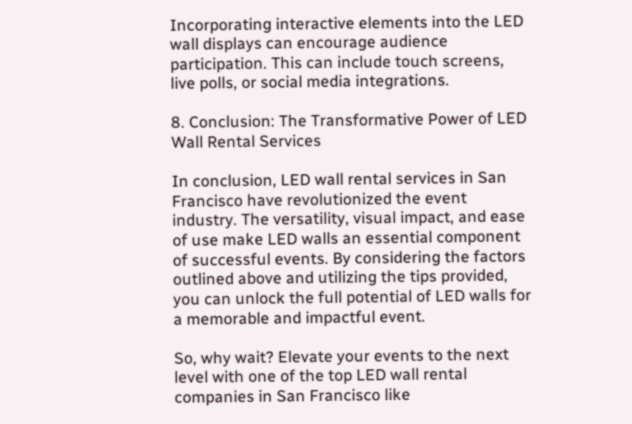Incorporating interactive elements into the LED wall displays can encourage audience participation. This can include touch screens, live polls, or social media integrations.

8. Conclusion: The Transformative Power of LED Wall Rental Services

In conclusion, LED wall rental services in San Francisco have revolutionized the event industry. The versatility, visual impact, and ease of use make LED walls an essential component of successful events. By considering the factors outlined above and utilizing the tips provided, you can unlock the full potential of LED walls for a memorable and impactful event.

So, why wait? Elevate your events to the next level with one of the top LED wall rental companies in San Francisco like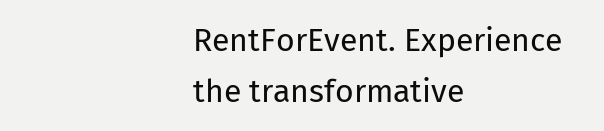RentForEvent. Experience the transformative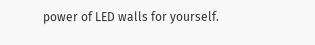power of LED walls for yourself.